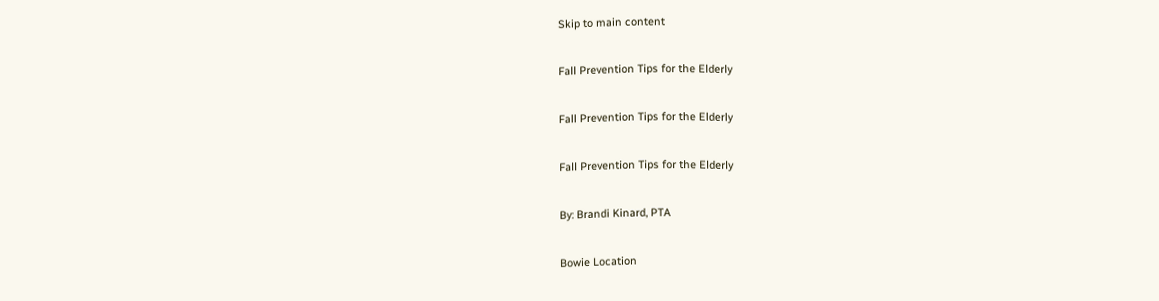Skip to main content

Fall Prevention Tips for the Elderly

Fall Prevention Tips for the Elderly

Fall Prevention Tips for the Elderly

By: Brandi Kinard, PTA

Bowie Location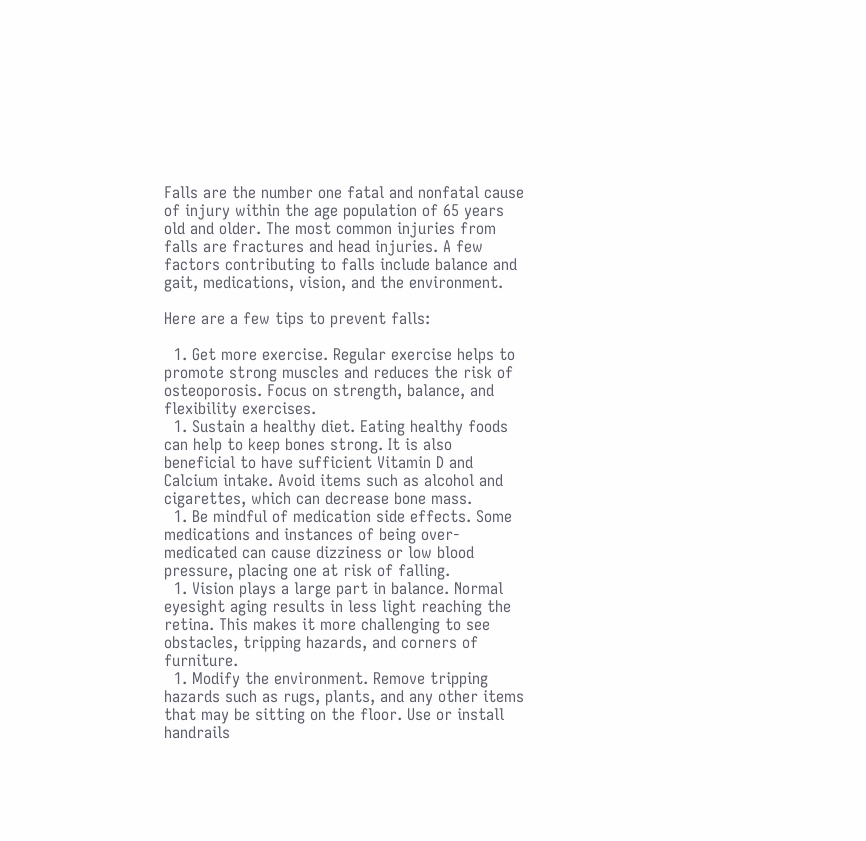Falls are the number one fatal and nonfatal cause of injury within the age population of 65 years old and older. The most common injuries from falls are fractures and head injuries. A few factors contributing to falls include balance and gait, medications, vision, and the environment.

Here are a few tips to prevent falls:

  1. Get more exercise. Regular exercise helps to promote strong muscles and reduces the risk of osteoporosis. Focus on strength, balance, and flexibility exercises.
  1. Sustain a healthy diet. Eating healthy foods can help to keep bones strong. It is also beneficial to have sufficient Vitamin D and Calcium intake. Avoid items such as alcohol and cigarettes, which can decrease bone mass.
  1. Be mindful of medication side effects. Some medications and instances of being over-medicated can cause dizziness or low blood pressure, placing one at risk of falling.
  1. Vision plays a large part in balance. Normal eyesight aging results in less light reaching the retina. This makes it more challenging to see obstacles, tripping hazards, and corners of furniture.
  1. Modify the environment. Remove tripping hazards such as rugs, plants, and any other items that may be sitting on the floor. Use or install handrails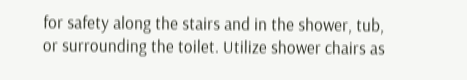for safety along the stairs and in the shower, tub, or surrounding the toilet. Utilize shower chairs as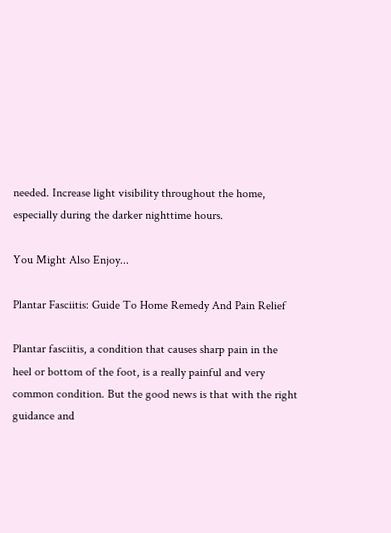needed. Increase light visibility throughout the home, especially during the darker nighttime hours.

You Might Also Enjoy...

Plantar Fasciitis: Guide To Home Remedy And Pain Relief

Plantar fasciitis, a condition that causes sharp pain in the heel or bottom of the foot, is a really painful and very common condition. But the good news is that with the right guidance and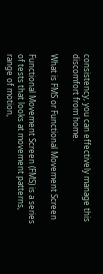consistency, you can effectively manage this discomfort from home.

What is FMS or Functional Movement Screen

Functional Movement Screen (FMS) is a series of tests that looks at movement patterns, range of motion,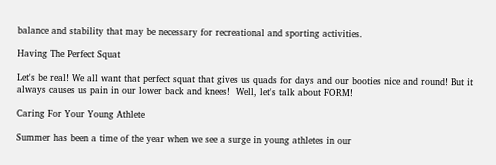balance and stability that may be necessary for recreational and sporting activities.

Having The Perfect Squat

Let's be real! We all want that perfect squat that gives us quads for days and our booties nice and round! But it always causes us pain in our lower back and knees!  Well, let's talk about FORM!

Caring For Your Young Athlete

Summer has been a time of the year when we see a surge in young athletes in our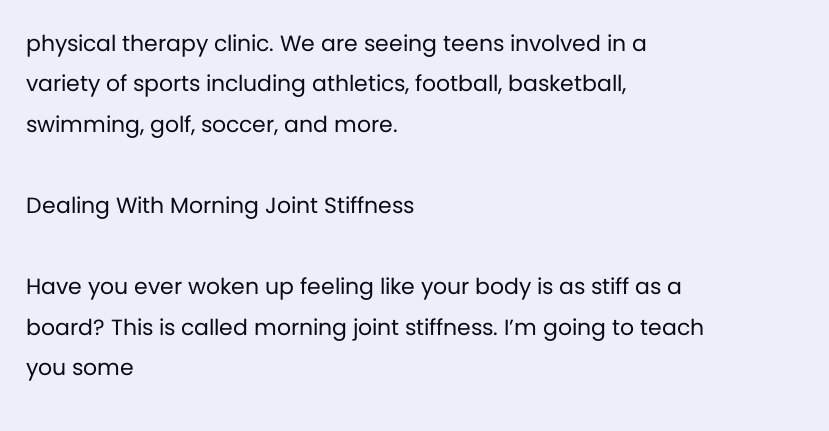physical therapy clinic. We are seeing teens involved in a variety of sports including athletics, football, basketball, swimming, golf, soccer, and more.

Dealing With Morning Joint Stiffness

Have you ever woken up feeling like your body is as stiff as a board? This is called morning joint stiffness. I’m going to teach you some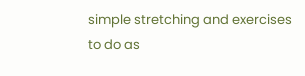simple stretching and exercises to do as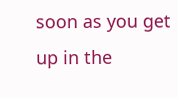soon as you get up in the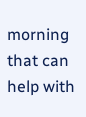morning that can help with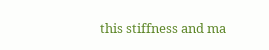this stiffness and ma